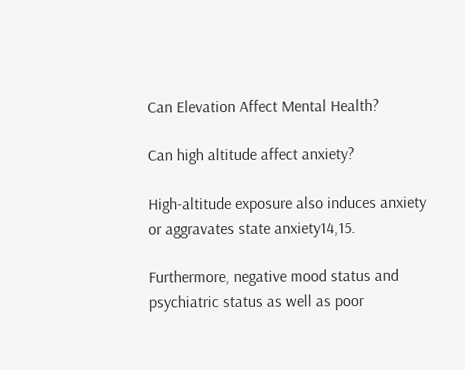Can Elevation Affect Mental Health?

Can high altitude affect anxiety?

High-altitude exposure also induces anxiety or aggravates state anxiety14,15.

Furthermore, negative mood status and psychiatric status as well as poor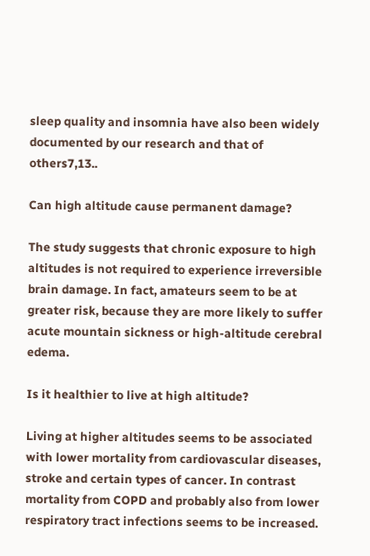sleep quality and insomnia have also been widely documented by our research and that of others7,13..

Can high altitude cause permanent damage?

The study suggests that chronic exposure to high altitudes is not required to experience irreversible brain damage. In fact, amateurs seem to be at greater risk, because they are more likely to suffer acute mountain sickness or high-altitude cerebral edema.

Is it healthier to live at high altitude?

Living at higher altitudes seems to be associated with lower mortality from cardiovascular diseases, stroke and certain types of cancer. In contrast mortality from COPD and probably also from lower respiratory tract infections seems to be increased.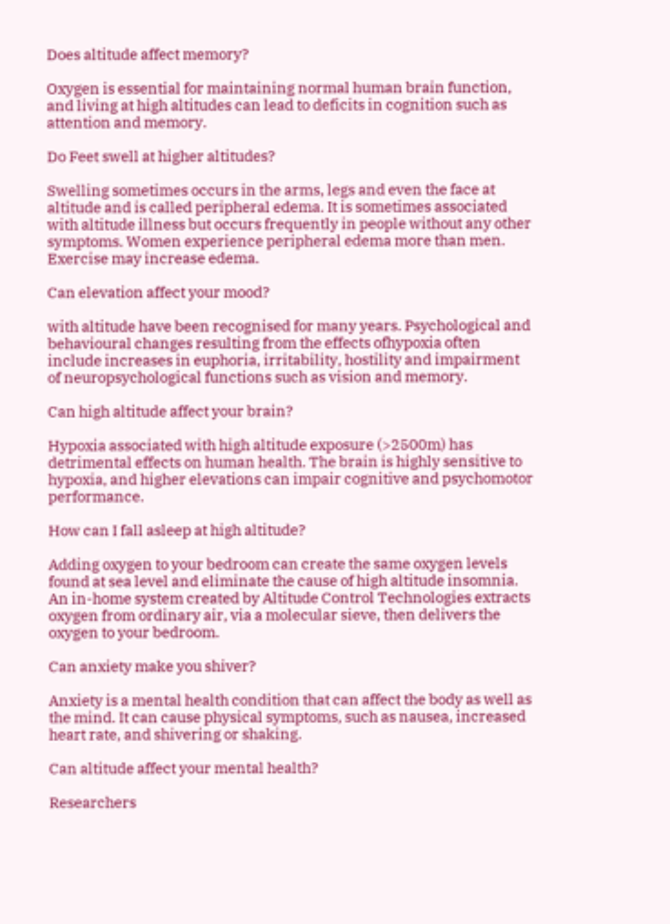Does altitude affect memory?

Oxygen is essential for maintaining normal human brain function, and living at high altitudes can lead to deficits in cognition such as attention and memory.

Do Feet swell at higher altitudes?

Swelling sometimes occurs in the arms, legs and even the face at altitude and is called peripheral edema. It is sometimes associated with altitude illness but occurs frequently in people without any other symptoms. Women experience peripheral edema more than men. Exercise may increase edema.

Can elevation affect your mood?

with altitude have been recognised for many years. Psychological and behavioural changes resulting from the effects ofhypoxia often include increases in euphoria, irritability, hostility and impairment of neuropsychological functions such as vision and memory.

Can high altitude affect your brain?

Hypoxia associated with high altitude exposure (>2500m) has detrimental effects on human health. The brain is highly sensitive to hypoxia, and higher elevations can impair cognitive and psychomotor performance.

How can I fall asleep at high altitude?

Adding oxygen to your bedroom can create the same oxygen levels found at sea level and eliminate the cause of high altitude insomnia. An in-home system created by Altitude Control Technologies extracts oxygen from ordinary air, via a molecular sieve, then delivers the oxygen to your bedroom.

Can anxiety make you shiver?

Anxiety is a mental health condition that can affect the body as well as the mind. It can cause physical symptoms, such as nausea, increased heart rate, and shivering or shaking.

Can altitude affect your mental health?

Researchers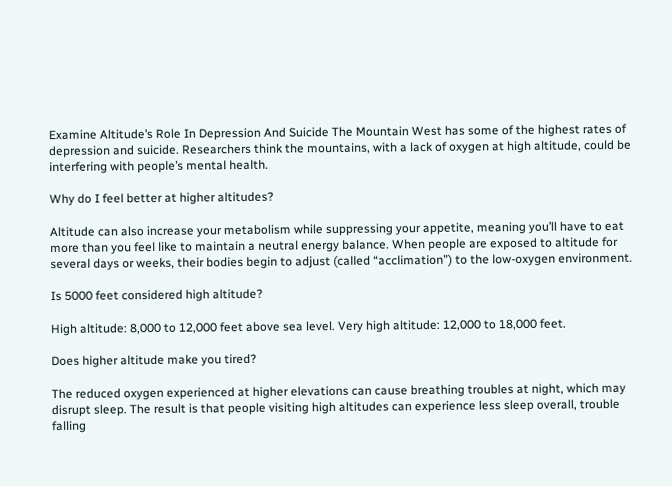Examine Altitude’s Role In Depression And Suicide The Mountain West has some of the highest rates of depression and suicide. Researchers think the mountains, with a lack of oxygen at high altitude, could be interfering with people’s mental health.

Why do I feel better at higher altitudes?

Altitude can also increase your metabolism while suppressing your appetite, meaning you’ll have to eat more than you feel like to maintain a neutral energy balance. When people are exposed to altitude for several days or weeks, their bodies begin to adjust (called “acclimation”) to the low-oxygen environment.

Is 5000 feet considered high altitude?

High altitude: 8,000 to 12,000 feet above sea level. Very high altitude: 12,000 to 18,000 feet.

Does higher altitude make you tired?

The reduced oxygen experienced at higher elevations can cause breathing troubles at night, which may disrupt sleep. The result is that people visiting high altitudes can experience less sleep overall, trouble falling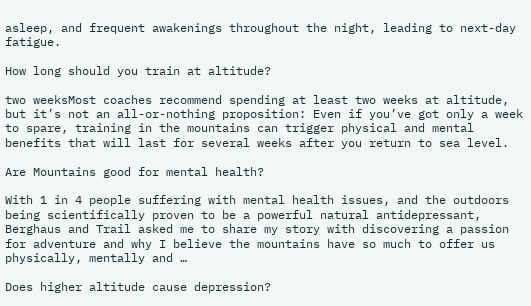asleep, and frequent awakenings throughout the night, leading to next-day fatigue.

How long should you train at altitude?

two weeksMost coaches recommend spending at least two weeks at altitude, but it’s not an all-or-nothing proposition: Even if you’ve got only a week to spare, training in the mountains can trigger physical and mental benefits that will last for several weeks after you return to sea level.

Are Mountains good for mental health?

With 1 in 4 people suffering with mental health issues, and the outdoors being scientifically proven to be a powerful natural antidepressant, Berghaus and Trail asked me to share my story with discovering a passion for adventure and why I believe the mountains have so much to offer us physically, mentally and …

Does higher altitude cause depression?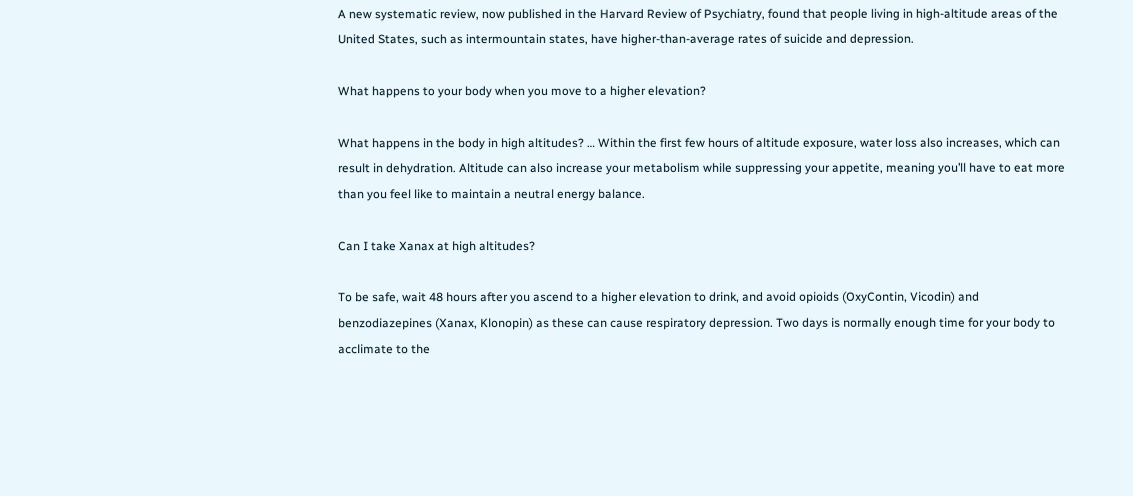A new systematic review, now published in the Harvard Review of Psychiatry, found that people living in high-altitude areas of the United States, such as intermountain states, have higher-than-average rates of suicide and depression.

What happens to your body when you move to a higher elevation?

What happens in the body in high altitudes? … Within the first few hours of altitude exposure, water loss also increases, which can result in dehydration. Altitude can also increase your metabolism while suppressing your appetite, meaning you’ll have to eat more than you feel like to maintain a neutral energy balance.

Can I take Xanax at high altitudes?

To be safe, wait 48 hours after you ascend to a higher elevation to drink, and avoid opioids (OxyContin, Vicodin) and benzodiazepines (Xanax, Klonopin) as these can cause respiratory depression. Two days is normally enough time for your body to acclimate to the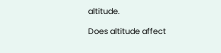altitude.

Does altitude affect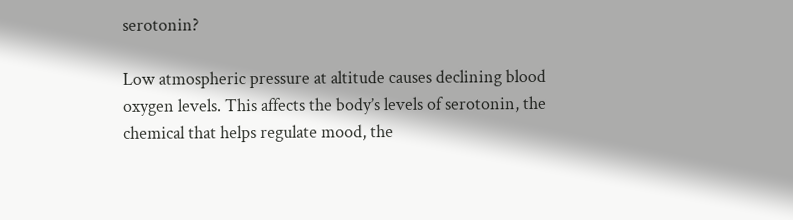serotonin?

Low atmospheric pressure at altitude causes declining blood oxygen levels. This affects the body’s levels of serotonin, the chemical that helps regulate mood, the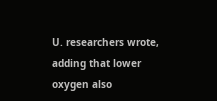U. researchers wrote, adding that lower oxygen also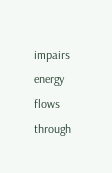impairs energy flows through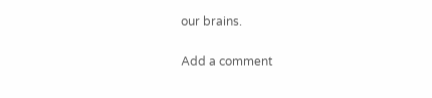our brains.

Add a comment